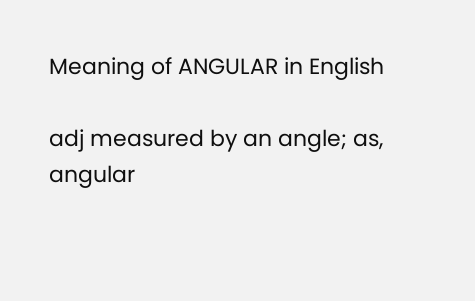Meaning of ANGULAR in English

adj measured by an angle; as, angular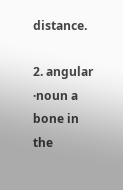distance.

2. angular ·noun a bone in the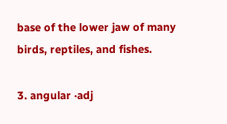base of the lower jaw of many birds, reptiles, and fishes.

3. angular ·adj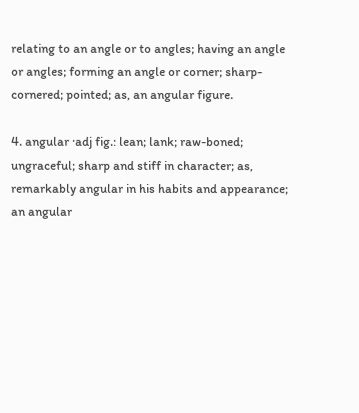relating to an angle or to angles; having an angle or angles; forming an angle or corner; sharp-cornered; pointed; as, an angular figure.

4. angular ·adj fig.: lean; lank; raw-boned; ungraceful; sharp and stiff in character; as, remarkably angular in his habits and appearance; an angular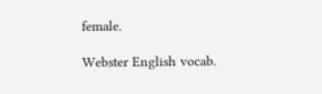female.

Webster English vocab.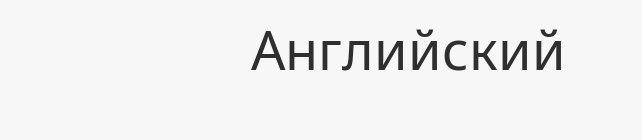Английский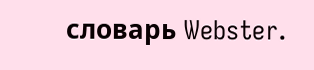словарь Webster.